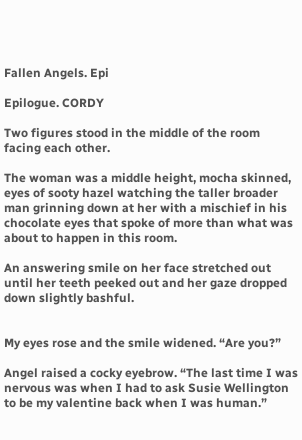Fallen Angels. Epi

Epilogue. CORDY

Two figures stood in the middle of the room facing each other.

The woman was a middle height, mocha skinned, eyes of sooty hazel watching the taller broader man grinning down at her with a mischief in his chocolate eyes that spoke of more than what was about to happen in this room.

An answering smile on her face stretched out until her teeth peeked out and her gaze dropped down slightly bashful.


My eyes rose and the smile widened. “Are you?”

Angel raised a cocky eyebrow. “The last time I was nervous was when I had to ask Susie Wellington to be my valentine back when I was human.”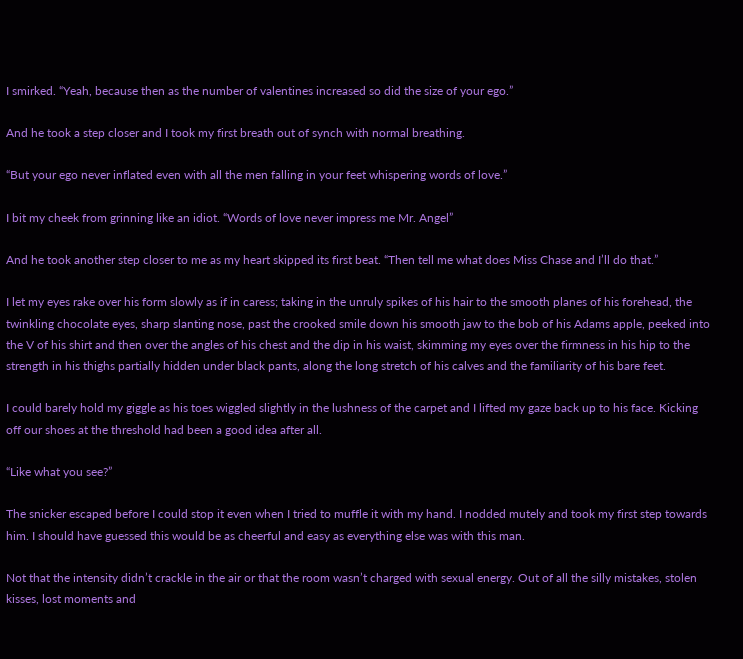I smirked. “Yeah, because then as the number of valentines increased so did the size of your ego.”

And he took a step closer and I took my first breath out of synch with normal breathing.

“But your ego never inflated even with all the men falling in your feet whispering words of love.”

I bit my cheek from grinning like an idiot. “Words of love never impress me Mr. Angel”

And he took another step closer to me as my heart skipped its first beat. “Then tell me what does Miss Chase and I’ll do that.”

I let my eyes rake over his form slowly as if in caress; taking in the unruly spikes of his hair to the smooth planes of his forehead, the twinkling chocolate eyes, sharp slanting nose, past the crooked smile down his smooth jaw to the bob of his Adams apple, peeked into the V of his shirt and then over the angles of his chest and the dip in his waist, skimming my eyes over the firmness in his hip to the strength in his thighs partially hidden under black pants, along the long stretch of his calves and the familiarity of his bare feet.

I could barely hold my giggle as his toes wiggled slightly in the lushness of the carpet and I lifted my gaze back up to his face. Kicking off our shoes at the threshold had been a good idea after all.

“Like what you see?”

The snicker escaped before I could stop it even when I tried to muffle it with my hand. I nodded mutely and took my first step towards him. I should have guessed this would be as cheerful and easy as everything else was with this man.

Not that the intensity didn’t crackle in the air or that the room wasn’t charged with sexual energy. Out of all the silly mistakes, stolen kisses, lost moments and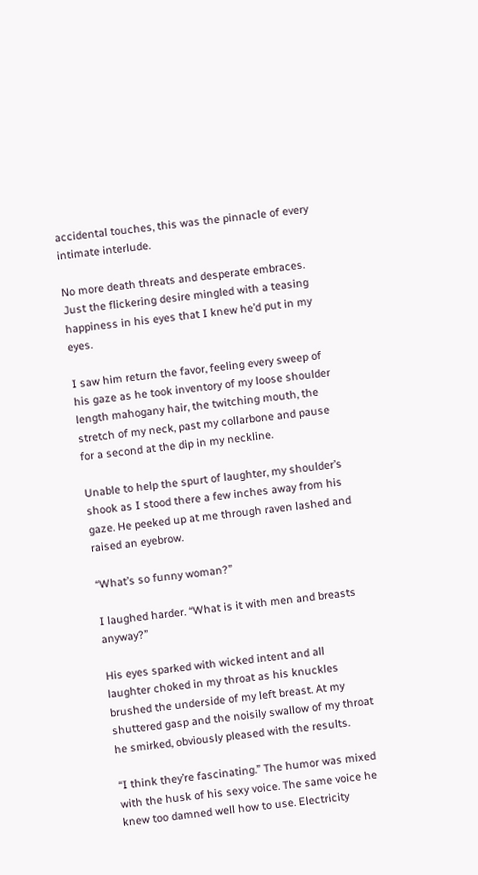accidental touches, this was the pinnacle of every intimate interlude.

No more death threats and desperate embraces. Just the flickering desire mingled with a teasing happiness in his eyes that I knew he’d put in my eyes.

I saw him return the favor, feeling every sweep of his gaze as he took inventory of my loose shoulder length mahogany hair, the twitching mouth, the stretch of my neck, past my collarbone and pause for a second at the dip in my neckline.

Unable to help the spurt of laughter, my shoulder’s shook as I stood there a few inches away from his gaze. He peeked up at me through raven lashed and raised an eyebrow.

“What’s so funny woman?”

I laughed harder. “What is it with men and breasts anyway?”

His eyes sparked with wicked intent and all laughter choked in my throat as his knuckles brushed the underside of my left breast. At my shuttered gasp and the noisily swallow of my throat he smirked, obviously pleased with the results.

“I think they’re fascinating.” The humor was mixed with the husk of his sexy voice. The same voice he knew too damned well how to use. Electricity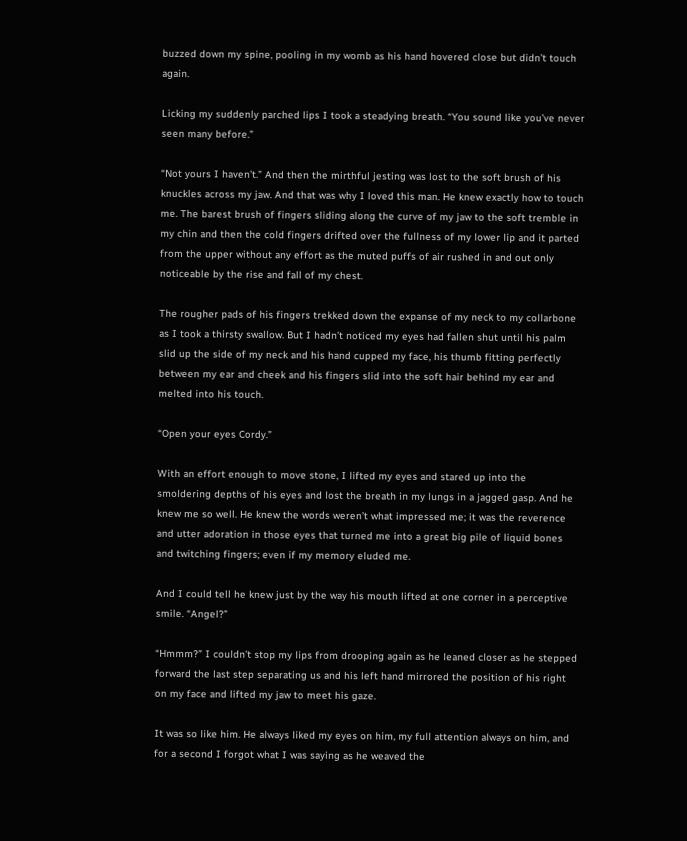buzzed down my spine, pooling in my womb as his hand hovered close but didn’t touch again.

Licking my suddenly parched lips I took a steadying breath. “You sound like you’ve never seen many before.”

“Not yours I haven’t.” And then the mirthful jesting was lost to the soft brush of his knuckles across my jaw. And that was why I loved this man. He knew exactly how to touch me. The barest brush of fingers sliding along the curve of my jaw to the soft tremble in my chin and then the cold fingers drifted over the fullness of my lower lip and it parted from the upper without any effort as the muted puffs of air rushed in and out only noticeable by the rise and fall of my chest.

The rougher pads of his fingers trekked down the expanse of my neck to my collarbone as I took a thirsty swallow. But I hadn’t noticed my eyes had fallen shut until his palm slid up the side of my neck and his hand cupped my face, his thumb fitting perfectly between my ear and cheek and his fingers slid into the soft hair behind my ear and melted into his touch.

“Open your eyes Cordy.”

With an effort enough to move stone, I lifted my eyes and stared up into the smoldering depths of his eyes and lost the breath in my lungs in a jagged gasp. And he knew me so well. He knew the words weren’t what impressed me; it was the reverence and utter adoration in those eyes that turned me into a great big pile of liquid bones and twitching fingers; even if my memory eluded me.

And I could tell he knew just by the way his mouth lifted at one corner in a perceptive smile. “Angel?”

“Hmmm?” I couldn’t stop my lips from drooping again as he leaned closer as he stepped forward the last step separating us and his left hand mirrored the position of his right on my face and lifted my jaw to meet his gaze.

It was so like him. He always liked my eyes on him, my full attention always on him, and for a second I forgot what I was saying as he weaved the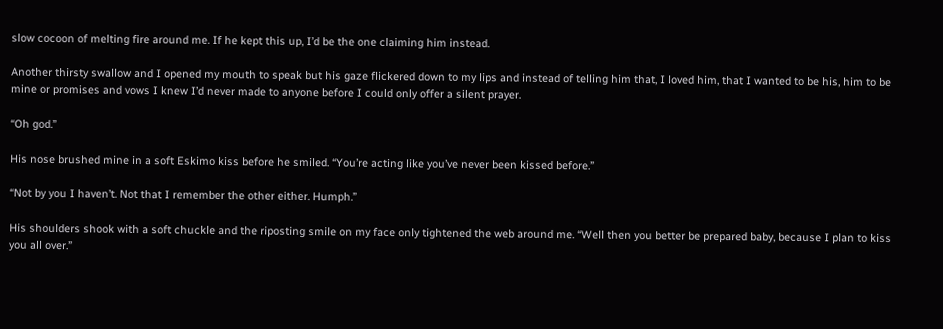slow cocoon of melting fire around me. If he kept this up, I’d be the one claiming him instead.

Another thirsty swallow and I opened my mouth to speak but his gaze flickered down to my lips and instead of telling him that, I loved him, that I wanted to be his, him to be mine or promises and vows I knew I’d never made to anyone before I could only offer a silent prayer.

“Oh god.”

His nose brushed mine in a soft Eskimo kiss before he smiled. “You’re acting like you’ve never been kissed before.”

“Not by you I haven’t. Not that I remember the other either. Humph.”

His shoulders shook with a soft chuckle and the riposting smile on my face only tightened the web around me. “Well then you better be prepared baby, because I plan to kiss you all over.”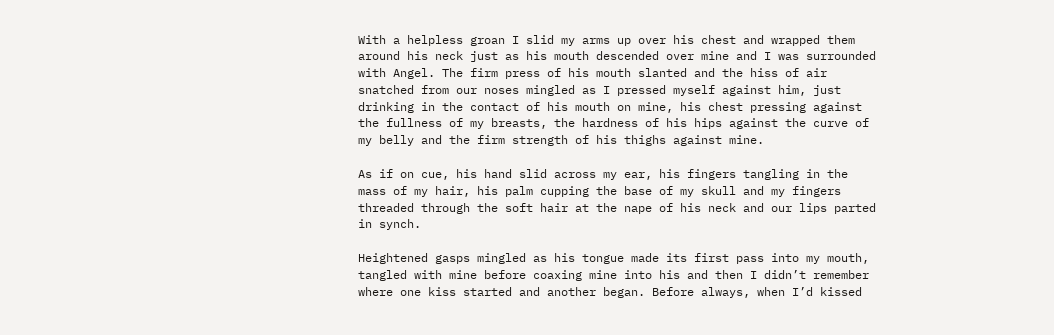With a helpless groan I slid my arms up over his chest and wrapped them around his neck just as his mouth descended over mine and I was surrounded with Angel. The firm press of his mouth slanted and the hiss of air snatched from our noses mingled as I pressed myself against him, just drinking in the contact of his mouth on mine, his chest pressing against the fullness of my breasts, the hardness of his hips against the curve of my belly and the firm strength of his thighs against mine.

As if on cue, his hand slid across my ear, his fingers tangling in the mass of my hair, his palm cupping the base of my skull and my fingers threaded through the soft hair at the nape of his neck and our lips parted in synch.

Heightened gasps mingled as his tongue made its first pass into my mouth, tangled with mine before coaxing mine into his and then I didn’t remember where one kiss started and another began. Before always, when I’d kissed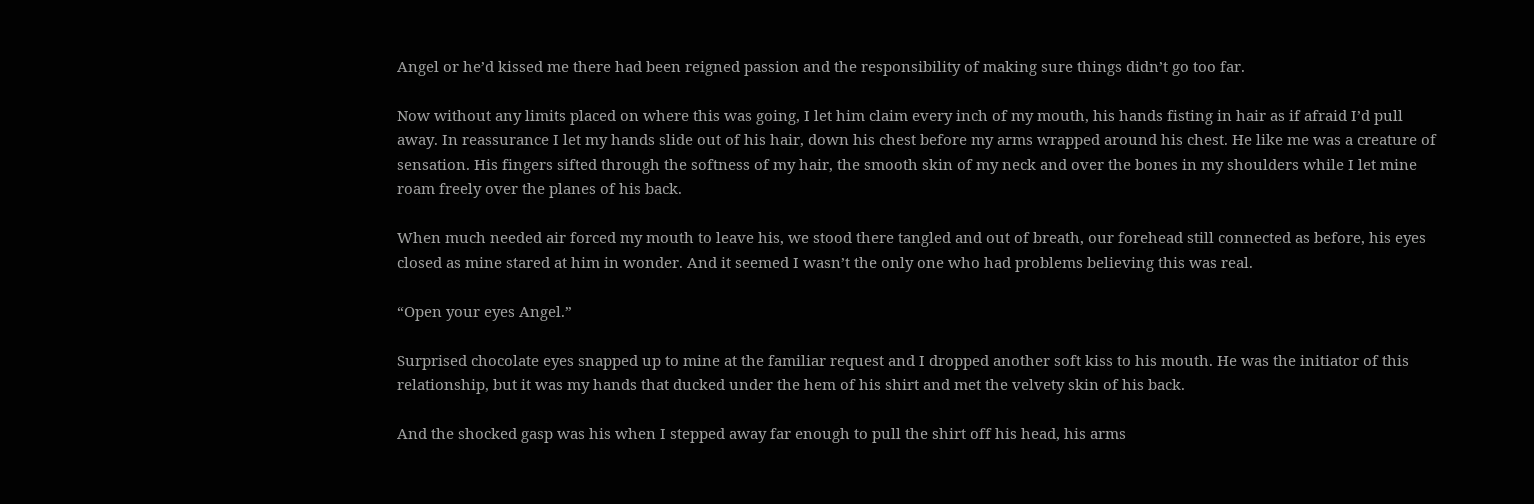Angel or he’d kissed me there had been reigned passion and the responsibility of making sure things didn’t go too far.

Now without any limits placed on where this was going, I let him claim every inch of my mouth, his hands fisting in hair as if afraid I’d pull away. In reassurance I let my hands slide out of his hair, down his chest before my arms wrapped around his chest. He like me was a creature of sensation. His fingers sifted through the softness of my hair, the smooth skin of my neck and over the bones in my shoulders while I let mine roam freely over the planes of his back.

When much needed air forced my mouth to leave his, we stood there tangled and out of breath, our forehead still connected as before, his eyes closed as mine stared at him in wonder. And it seemed I wasn’t the only one who had problems believing this was real.

“Open your eyes Angel.”

Surprised chocolate eyes snapped up to mine at the familiar request and I dropped another soft kiss to his mouth. He was the initiator of this relationship, but it was my hands that ducked under the hem of his shirt and met the velvety skin of his back.

And the shocked gasp was his when I stepped away far enough to pull the shirt off his head, his arms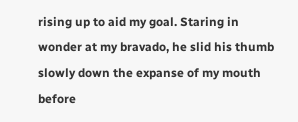rising up to aid my goal. Staring in wonder at my bravado, he slid his thumb slowly down the expanse of my mouth before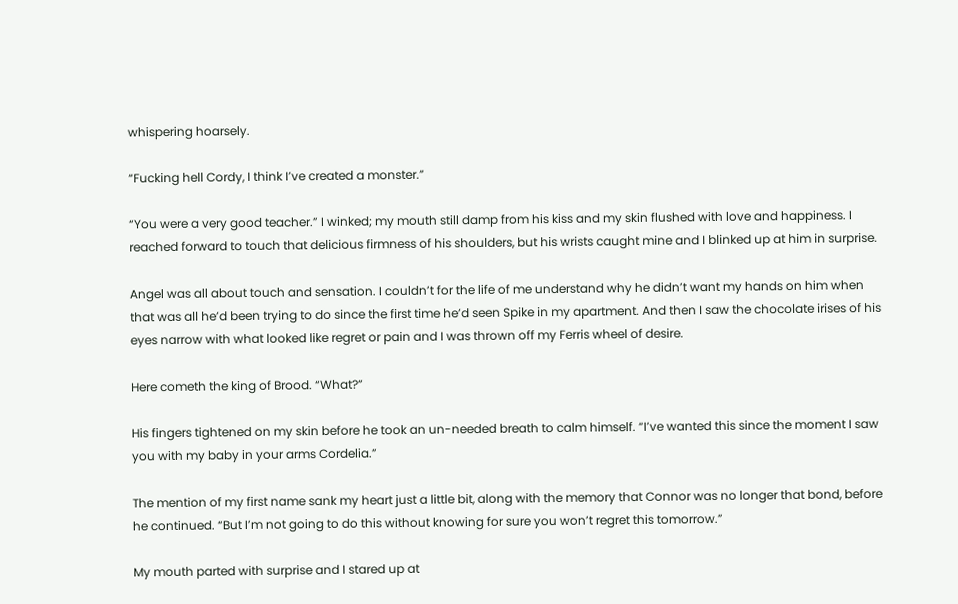whispering hoarsely.

“Fucking hell Cordy, I think I’ve created a monster.”

“You were a very good teacher.” I winked; my mouth still damp from his kiss and my skin flushed with love and happiness. I reached forward to touch that delicious firmness of his shoulders, but his wrists caught mine and I blinked up at him in surprise.

Angel was all about touch and sensation. I couldn’t for the life of me understand why he didn’t want my hands on him when that was all he’d been trying to do since the first time he’d seen Spike in my apartment. And then I saw the chocolate irises of his eyes narrow with what looked like regret or pain and I was thrown off my Ferris wheel of desire.

Here cometh the king of Brood. “What?”

His fingers tightened on my skin before he took an un-needed breath to calm himself. “I’ve wanted this since the moment I saw you with my baby in your arms Cordelia.”

The mention of my first name sank my heart just a little bit, along with the memory that Connor was no longer that bond, before he continued. “But I’m not going to do this without knowing for sure you won’t regret this tomorrow.”

My mouth parted with surprise and I stared up at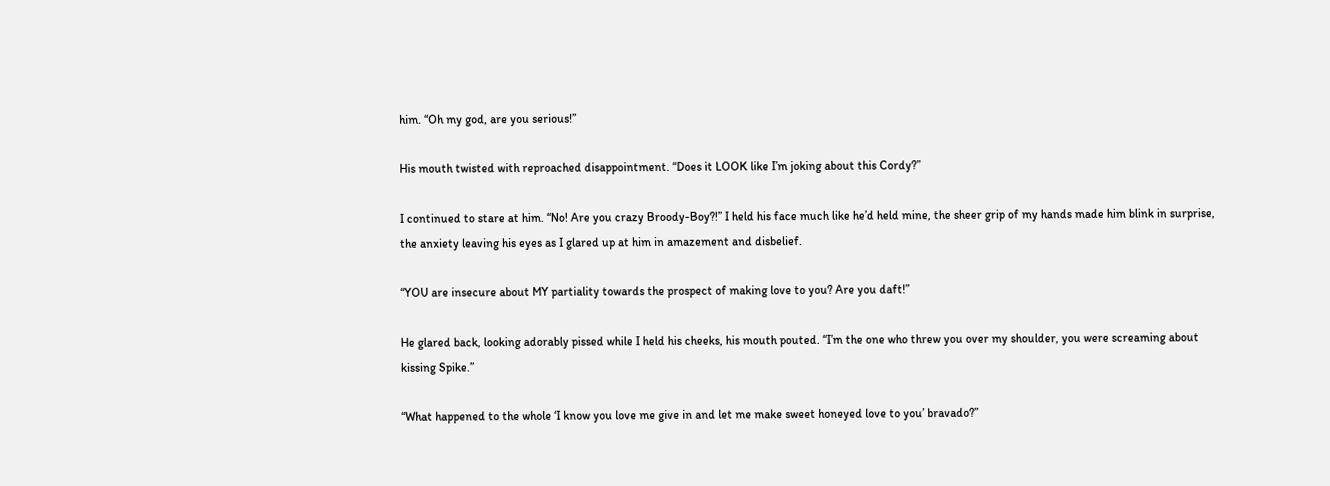him. “Oh my god, are you serious!”

His mouth twisted with reproached disappointment. “Does it LOOK like I’m joking about this Cordy?”

I continued to stare at him. “No! Are you crazy Broody-Boy?!” I held his face much like he’d held mine, the sheer grip of my hands made him blink in surprise, the anxiety leaving his eyes as I glared up at him in amazement and disbelief.

“YOU are insecure about MY partiality towards the prospect of making love to you? Are you daft!”

He glared back, looking adorably pissed while I held his cheeks, his mouth pouted. “I’m the one who threw you over my shoulder, you were screaming about kissing Spike.”

“What happened to the whole ‘I know you love me give in and let me make sweet honeyed love to you’ bravado?”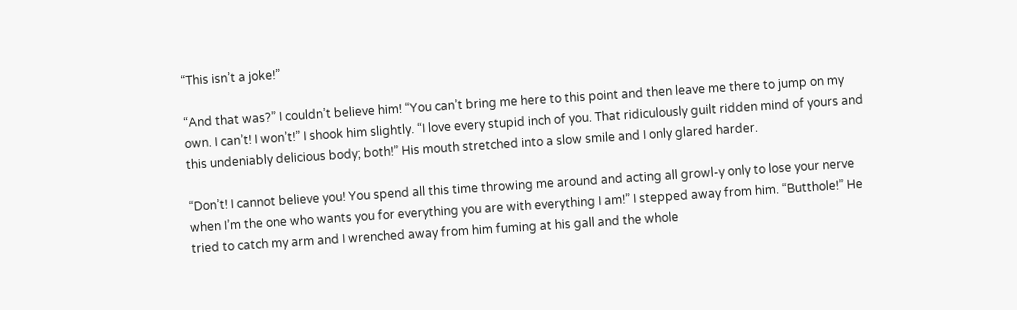“This isn’t a joke!”

“And that was?” I couldn’t believe him! “You can’t bring me here to this point and then leave me there to jump on my own. I can’t! I won’t!” I shook him slightly. “I love every stupid inch of you. That ridiculously guilt ridden mind of yours and this undeniably delicious body; both!” His mouth stretched into a slow smile and I only glared harder.

“Don’t! I cannot believe you! You spend all this time throwing me around and acting all growl-y only to lose your nerve when I’m the one who wants you for everything you are with everything I am!” I stepped away from him. “Butthole!” He tried to catch my arm and I wrenched away from him fuming at his gall and the whole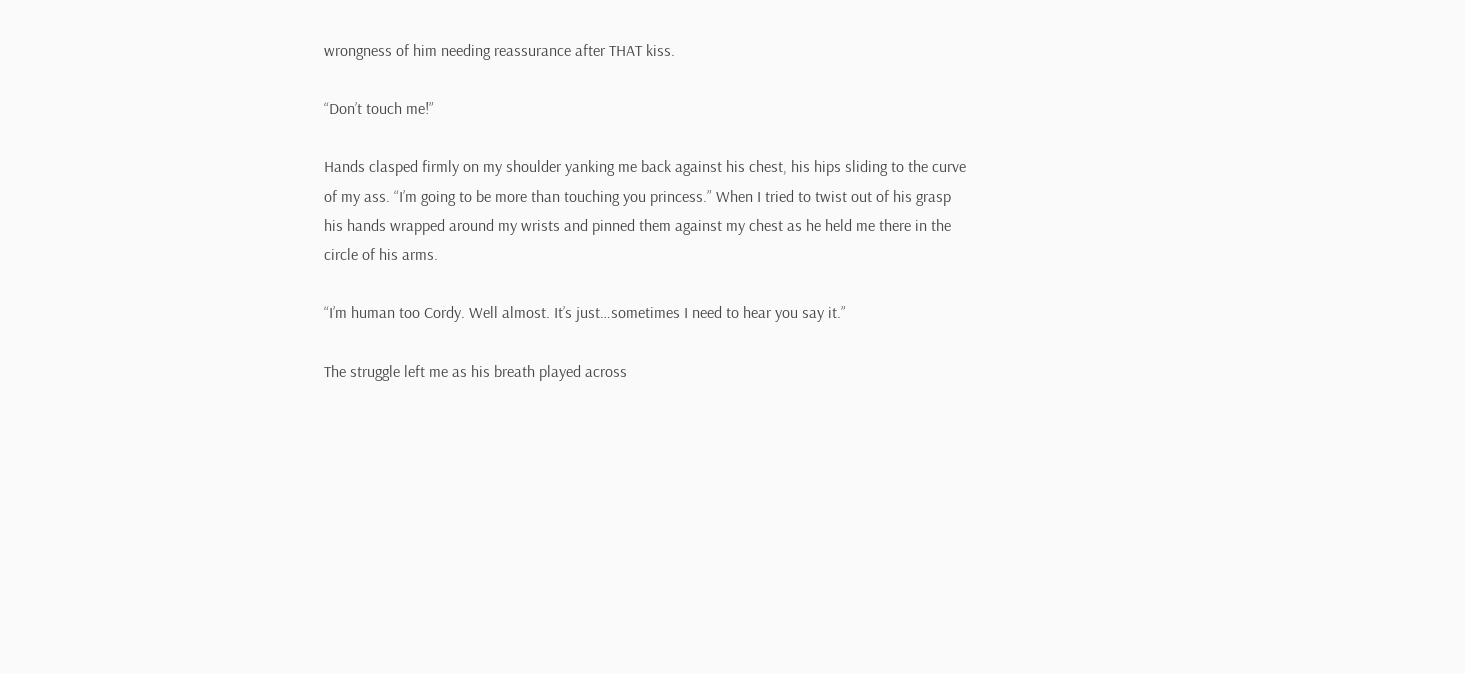wrongness of him needing reassurance after THAT kiss.

“Don’t touch me!”

Hands clasped firmly on my shoulder yanking me back against his chest, his hips sliding to the curve of my ass. “I’m going to be more than touching you princess.” When I tried to twist out of his grasp his hands wrapped around my wrists and pinned them against my chest as he held me there in the circle of his arms.

“I’m human too Cordy. Well almost. It’s just…sometimes I need to hear you say it.”

The struggle left me as his breath played across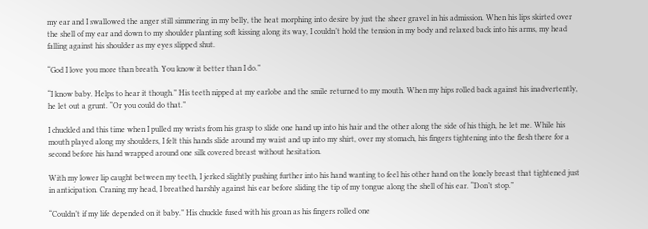my ear and I swallowed the anger still simmering in my belly, the heat morphing into desire by just the sheer gravel in his admission. When his lips skirted over the shell of my ear and down to my shoulder planting soft kissing along its way, I couldn’t hold the tension in my body and relaxed back into his arms, my head falling against his shoulder as my eyes slipped shut.

“God I love you more than breath. You know it better than I do.”

“I know baby. Helps to hear it though.” His teeth nipped at my earlobe and the smile returned to my mouth. When my hips rolled back against his inadvertently, he let out a grunt. “Or you could do that.”

I chuckled and this time when I pulled my wrists from his grasp to slide one hand up into his hair and the other along the side of his thigh, he let me. While his mouth played along my shoulders, I felt this hands slide around my waist and up into my shirt, over my stomach, his fingers tightening into the flesh there for a second before his hand wrapped around one silk covered breast without hesitation.

With my lower lip caught between my teeth, I jerked slightly pushing further into his hand wanting to feel his other hand on the lonely breast that tightened just in anticipation. Craning my head, I breathed harshly against his ear before sliding the tip of my tongue along the shell of his ear. “Don’t stop.”

“Couldn’t if my life depended on it baby.” His chuckle fused with his groan as his fingers rolled one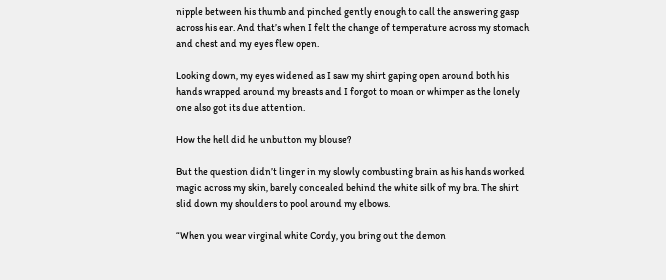nipple between his thumb and pinched gently enough to call the answering gasp across his ear. And that’s when I felt the change of temperature across my stomach and chest and my eyes flew open.

Looking down, my eyes widened as I saw my shirt gaping open around both his hands wrapped around my breasts and I forgot to moan or whimper as the lonely one also got its due attention.

How the hell did he unbutton my blouse?

But the question didn’t linger in my slowly combusting brain as his hands worked magic across my skin, barely concealed behind the white silk of my bra. The shirt slid down my shoulders to pool around my elbows.

“When you wear virginal white Cordy, you bring out the demon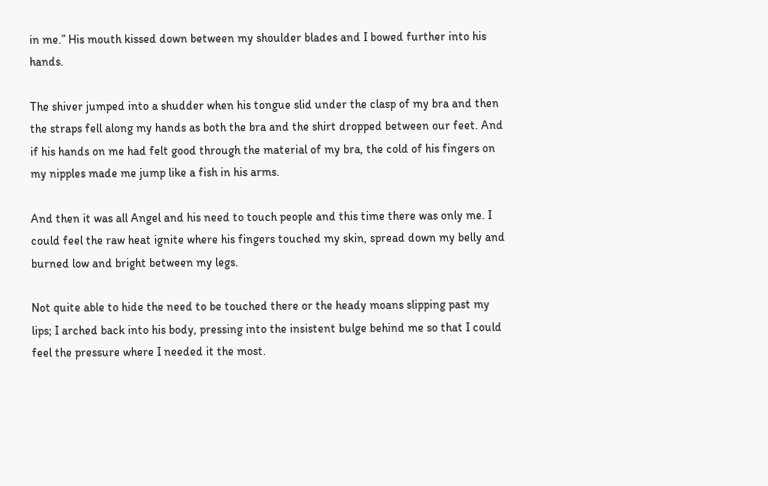in me.” His mouth kissed down between my shoulder blades and I bowed further into his hands.

The shiver jumped into a shudder when his tongue slid under the clasp of my bra and then the straps fell along my hands as both the bra and the shirt dropped between our feet. And if his hands on me had felt good through the material of my bra, the cold of his fingers on my nipples made me jump like a fish in his arms.

And then it was all Angel and his need to touch people and this time there was only me. I could feel the raw heat ignite where his fingers touched my skin, spread down my belly and burned low and bright between my legs.

Not quite able to hide the need to be touched there or the heady moans slipping past my lips; I arched back into his body, pressing into the insistent bulge behind me so that I could feel the pressure where I needed it the most.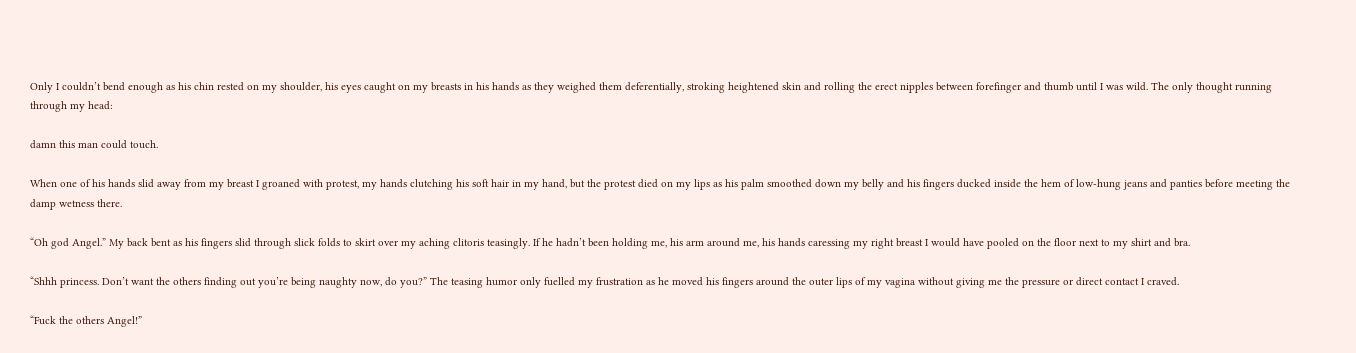Only I couldn’t bend enough as his chin rested on my shoulder, his eyes caught on my breasts in his hands as they weighed them deferentially, stroking heightened skin and rolling the erect nipples between forefinger and thumb until I was wild. The only thought running through my head:

damn this man could touch.

When one of his hands slid away from my breast I groaned with protest, my hands clutching his soft hair in my hand, but the protest died on my lips as his palm smoothed down my belly and his fingers ducked inside the hem of low-hung jeans and panties before meeting the damp wetness there.

“Oh god Angel.” My back bent as his fingers slid through slick folds to skirt over my aching clitoris teasingly. If he hadn’t been holding me, his arm around me, his hands caressing my right breast I would have pooled on the floor next to my shirt and bra.

“Shhh princess. Don’t want the others finding out you’re being naughty now, do you?” The teasing humor only fuelled my frustration as he moved his fingers around the outer lips of my vagina without giving me the pressure or direct contact I craved.

“Fuck the others Angel!”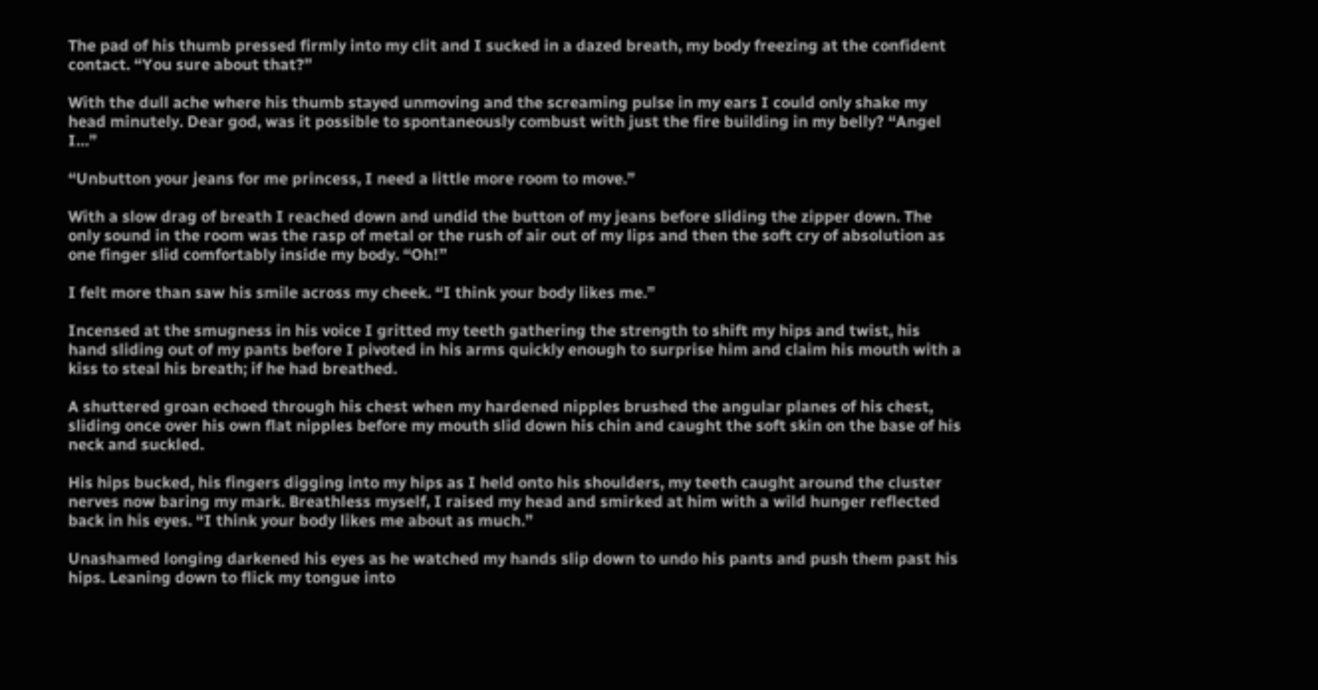The pad of his thumb pressed firmly into my clit and I sucked in a dazed breath, my body freezing at the confident contact. “You sure about that?”

With the dull ache where his thumb stayed unmoving and the screaming pulse in my ears I could only shake my head minutely. Dear god, was it possible to spontaneously combust with just the fire building in my belly? “Angel I…”

“Unbutton your jeans for me princess, I need a little more room to move.”

With a slow drag of breath I reached down and undid the button of my jeans before sliding the zipper down. The only sound in the room was the rasp of metal or the rush of air out of my lips and then the soft cry of absolution as one finger slid comfortably inside my body. “Oh!”

I felt more than saw his smile across my cheek. “I think your body likes me.”

Incensed at the smugness in his voice I gritted my teeth gathering the strength to shift my hips and twist, his hand sliding out of my pants before I pivoted in his arms quickly enough to surprise him and claim his mouth with a kiss to steal his breath; if he had breathed.

A shuttered groan echoed through his chest when my hardened nipples brushed the angular planes of his chest, sliding once over his own flat nipples before my mouth slid down his chin and caught the soft skin on the base of his neck and suckled.

His hips bucked, his fingers digging into my hips as I held onto his shoulders, my teeth caught around the cluster nerves now baring my mark. Breathless myself, I raised my head and smirked at him with a wild hunger reflected back in his eyes. “I think your body likes me about as much.”

Unashamed longing darkened his eyes as he watched my hands slip down to undo his pants and push them past his hips. Leaning down to flick my tongue into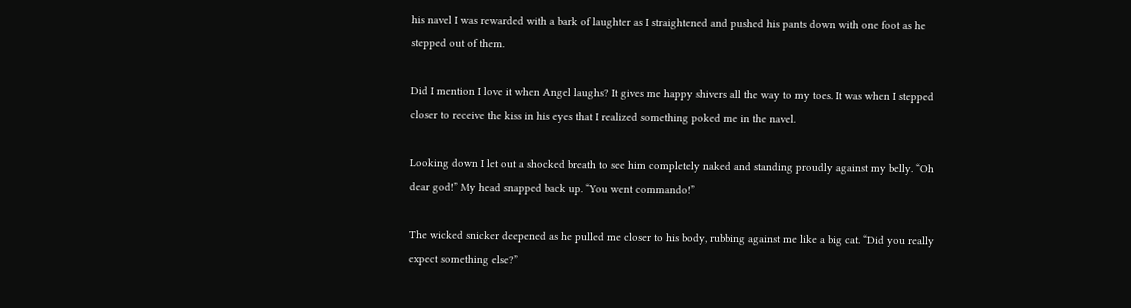his navel I was rewarded with a bark of laughter as I straightened and pushed his pants down with one foot as he stepped out of them.

Did I mention I love it when Angel laughs? It gives me happy shivers all the way to my toes. It was when I stepped closer to receive the kiss in his eyes that I realized something poked me in the navel.

Looking down I let out a shocked breath to see him completely naked and standing proudly against my belly. “Oh dear god!” My head snapped back up. “You went commando!”

The wicked snicker deepened as he pulled me closer to his body, rubbing against me like a big cat. “Did you really expect something else?”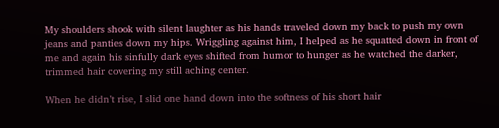My shoulders shook with silent laughter as his hands traveled down my back to push my own jeans and panties down my hips. Wriggling against him, I helped as he squatted down in front of me and again his sinfully dark eyes shifted from humor to hunger as he watched the darker, trimmed hair covering my still aching center.

When he didn’t rise, I slid one hand down into the softness of his short hair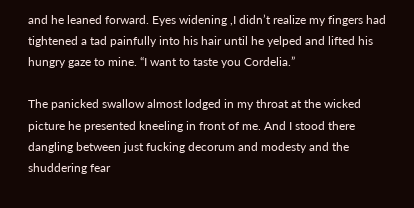and he leaned forward. Eyes widening ,I didn’t realize my fingers had tightened a tad painfully into his hair until he yelped and lifted his hungry gaze to mine. “I want to taste you Cordelia.”

The panicked swallow almost lodged in my throat at the wicked picture he presented kneeling in front of me. And I stood there dangling between just fucking decorum and modesty and the shuddering fear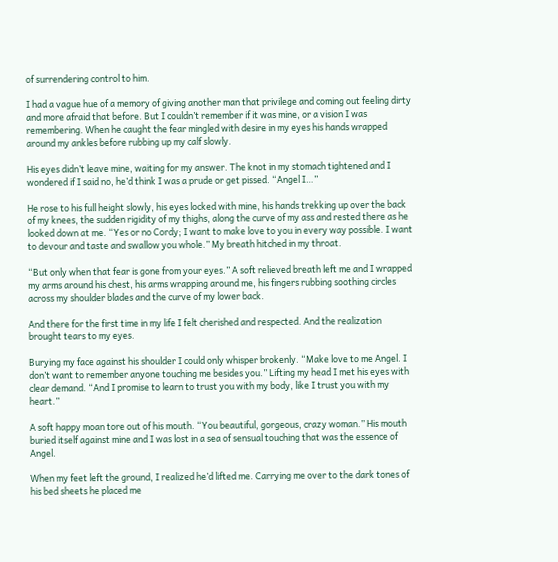of surrendering control to him.

I had a vague hue of a memory of giving another man that privilege and coming out feeling dirty and more afraid that before. But I couldn’t remember if it was mine, or a vision I was remembering. When he caught the fear mingled with desire in my eyes his hands wrapped around my ankles before rubbing up my calf slowly.

His eyes didn’t leave mine, waiting for my answer. The knot in my stomach tightened and I wondered if I said no, he’d think I was a prude or get pissed. “Angel I…”

He rose to his full height slowly, his eyes locked with mine, his hands trekking up over the back of my knees, the sudden rigidity of my thighs, along the curve of my ass and rested there as he looked down at me. “Yes or no Cordy; I want to make love to you in every way possible. I want to devour and taste and swallow you whole.” My breath hitched in my throat.

“But only when that fear is gone from your eyes.” A soft relieved breath left me and I wrapped my arms around his chest, his arms wrapping around me, his fingers rubbing soothing circles across my shoulder blades and the curve of my lower back.

And there for the first time in my life I felt cherished and respected. And the realization brought tears to my eyes.

Burying my face against his shoulder I could only whisper brokenly. “Make love to me Angel. I don’t want to remember anyone touching me besides you.” Lifting my head I met his eyes with clear demand. “And I promise to learn to trust you with my body, like I trust you with my heart.”

A soft happy moan tore out of his mouth. “You beautiful, gorgeous, crazy woman.” His mouth buried itself against mine and I was lost in a sea of sensual touching that was the essence of Angel.

When my feet left the ground, I realized he’d lifted me. Carrying me over to the dark tones of his bed sheets he placed me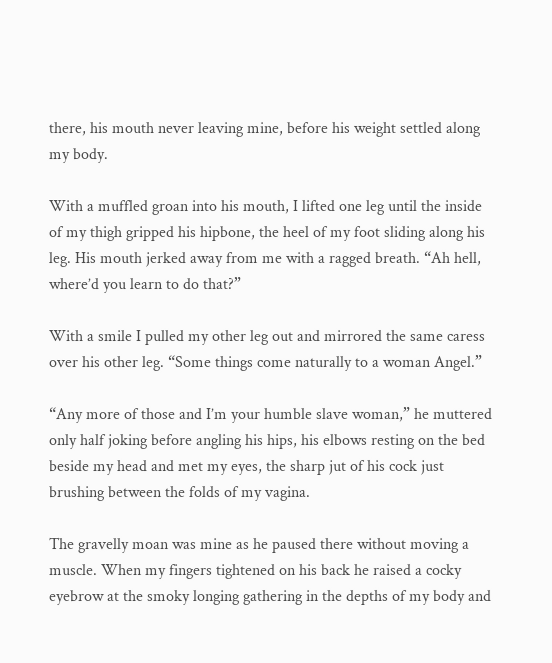there, his mouth never leaving mine, before his weight settled along my body.

With a muffled groan into his mouth, I lifted one leg until the inside of my thigh gripped his hipbone, the heel of my foot sliding along his leg. His mouth jerked away from me with a ragged breath. “Ah hell, where’d you learn to do that?”

With a smile I pulled my other leg out and mirrored the same caress over his other leg. “Some things come naturally to a woman Angel.”

“Any more of those and I’m your humble slave woman,” he muttered only half joking before angling his hips, his elbows resting on the bed beside my head and met my eyes, the sharp jut of his cock just brushing between the folds of my vagina.

The gravelly moan was mine as he paused there without moving a muscle. When my fingers tightened on his back he raised a cocky eyebrow at the smoky longing gathering in the depths of my body and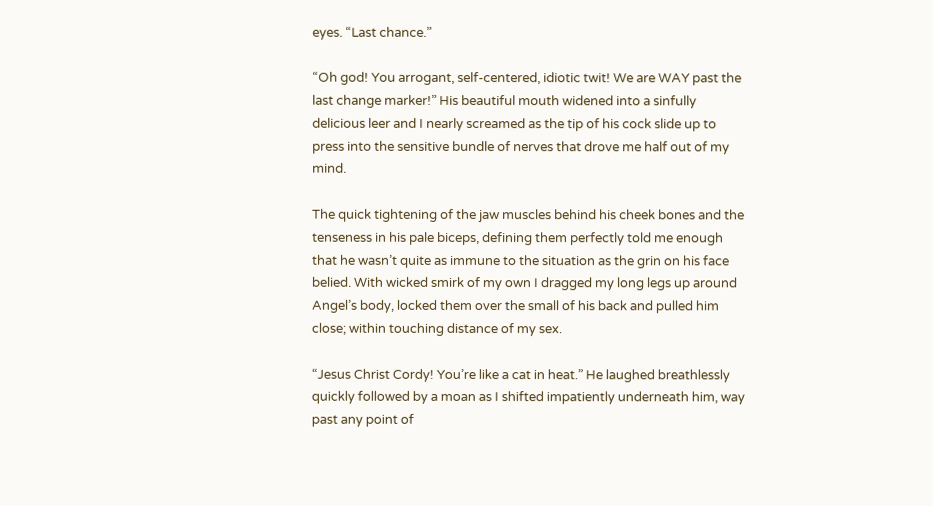eyes. “Last chance.”

“Oh god! You arrogant, self-centered, idiotic twit! We are WAY past the last change marker!” His beautiful mouth widened into a sinfully delicious leer and I nearly screamed as the tip of his cock slide up to press into the sensitive bundle of nerves that drove me half out of my mind.

The quick tightening of the jaw muscles behind his cheek bones and the tenseness in his pale biceps, defining them perfectly told me enough that he wasn’t quite as immune to the situation as the grin on his face belied. With wicked smirk of my own I dragged my long legs up around Angel’s body, locked them over the small of his back and pulled him close; within touching distance of my sex.

“Jesus Christ Cordy! You’re like a cat in heat.” He laughed breathlessly quickly followed by a moan as I shifted impatiently underneath him, way past any point of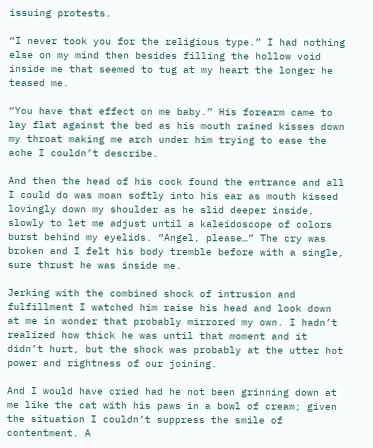issuing protests.

“I never took you for the religious type.” I had nothing else on my mind then besides filling the hollow void inside me that seemed to tug at my heart the longer he teased me.

“You have that effect on me baby.” His forearm came to lay flat against the bed as his mouth rained kisses down my throat making me arch under him trying to ease the ache I couldn’t describe.

And then the head of his cock found the entrance and all I could do was moan softly into his ear as mouth kissed lovingly down my shoulder as he slid deeper inside, slowly to let me adjust until a kaleidoscope of colors burst behind my eyelids. “Angel, please…” The cry was broken and I felt his body tremble before with a single, sure thrust he was inside me.

Jerking with the combined shock of intrusion and fulfillment I watched him raise his head and look down at me in wonder that probably mirrored my own. I hadn’t realized how thick he was until that moment and it didn’t hurt, but the shock was probably at the utter hot power and rightness of our joining.

And I would have cried had he not been grinning down at me like the cat with his paws in a bowl of cream; given the situation I couldn’t suppress the smile of contentment. A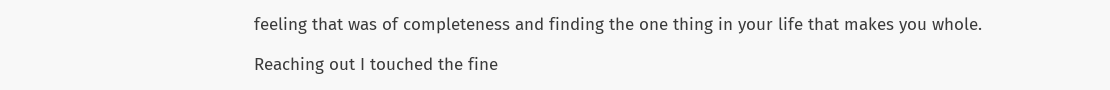feeling that was of completeness and finding the one thing in your life that makes you whole.

Reaching out I touched the fine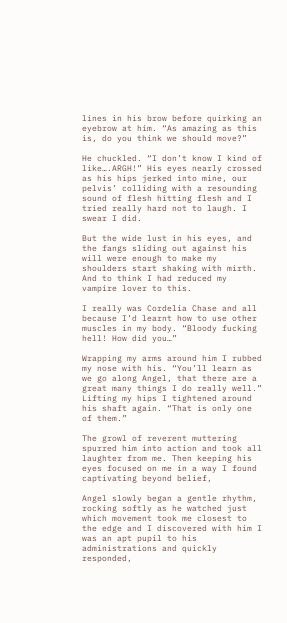lines in his brow before quirking an eyebrow at him. “As amazing as this is, do you think we should move?”

He chuckled. “I don’t know I kind of like….ARGH!” His eyes nearly crossed as his hips jerked into mine, our pelvis’ colliding with a resounding sound of flesh hitting flesh and I tried really hard not to laugh. I swear I did.

But the wide lust in his eyes, and the fangs sliding out against his will were enough to make my shoulders start shaking with mirth. And to think I had reduced my vampire lover to this.

I really was Cordelia Chase and all because I’d learnt how to use other muscles in my body. “Bloody fucking hell! How did you…”

Wrapping my arms around him I rubbed my nose with his. “You’ll learn as we go along Angel, that there are a great many things I do really well.” Lifting my hips I tightened around his shaft again. “That is only one of them.”

The growl of reverent muttering spurred him into action and took all laughter from me. Then keeping his eyes focused on me in a way I found captivating beyond belief,

Angel slowly began a gentle rhythm, rocking softly as he watched just which movement took me closest to the edge and I discovered with him I was an apt pupil to his administrations and quickly responded,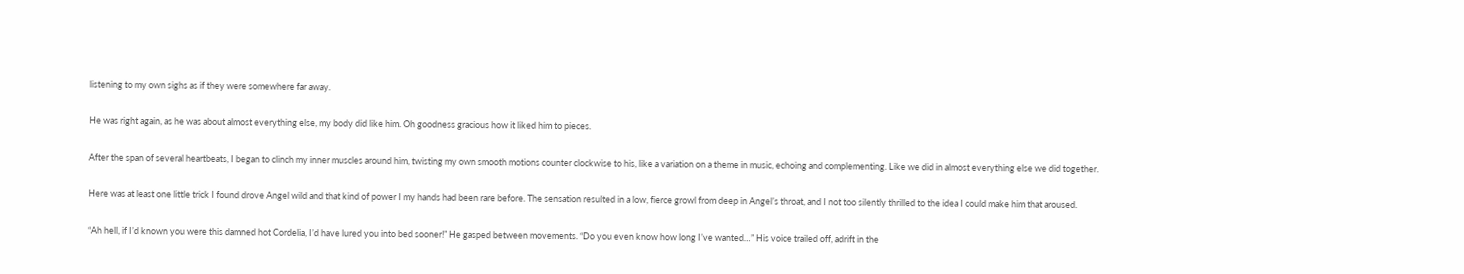listening to my own sighs as if they were somewhere far away.

He was right again, as he was about almost everything else, my body did like him. Oh goodness gracious how it liked him to pieces.

After the span of several heartbeats, I began to clinch my inner muscles around him, twisting my own smooth motions counter clockwise to his, like a variation on a theme in music, echoing and complementing. Like we did in almost everything else we did together.

Here was at least one little trick I found drove Angel wild and that kind of power I my hands had been rare before. The sensation resulted in a low, fierce growl from deep in Angel’s throat, and I not too silently thrilled to the idea I could make him that aroused.

“Ah hell, if I’d known you were this damned hot Cordelia, I’d have lured you into bed sooner!” He gasped between movements. “Do you even know how long I’ve wanted…” His voice trailed off, adrift in the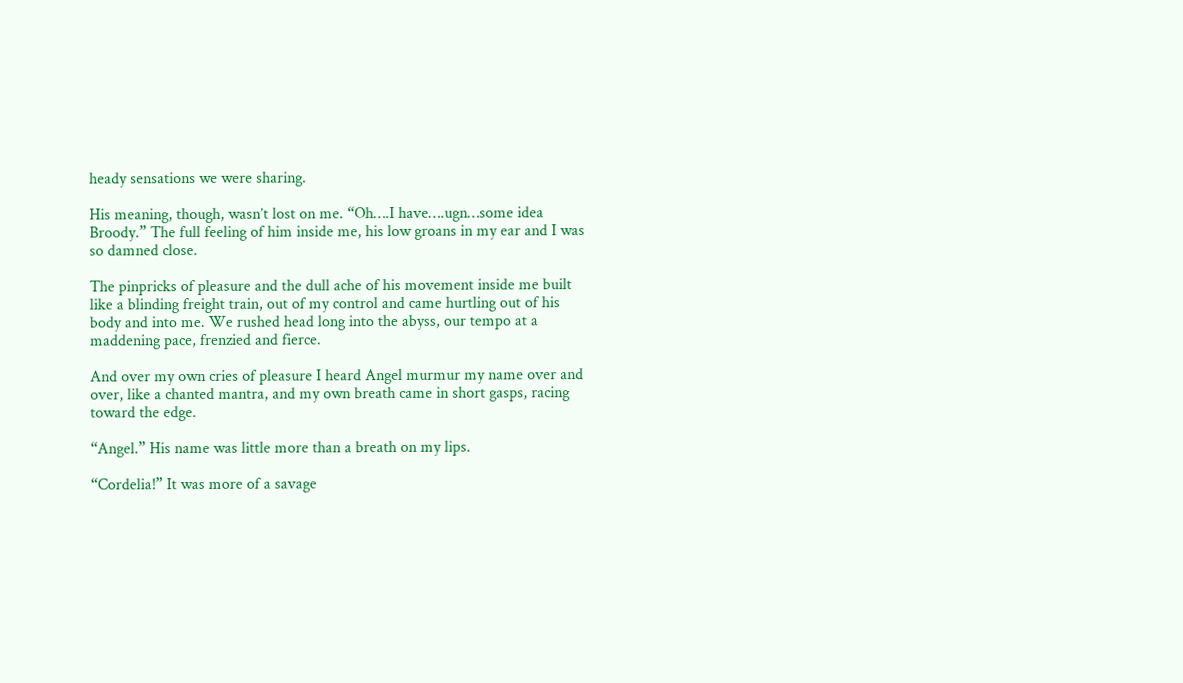heady sensations we were sharing.

His meaning, though, wasn’t lost on me. “Oh….I have….ugn…some idea Broody.” The full feeling of him inside me, his low groans in my ear and I was so damned close.

The pinpricks of pleasure and the dull ache of his movement inside me built like a blinding freight train, out of my control and came hurtling out of his body and into me. We rushed head long into the abyss, our tempo at a maddening pace, frenzied and fierce.

And over my own cries of pleasure I heard Angel murmur my name over and over, like a chanted mantra, and my own breath came in short gasps, racing toward the edge.

“Angel.” His name was little more than a breath on my lips.

“Cordelia!” It was more of a savage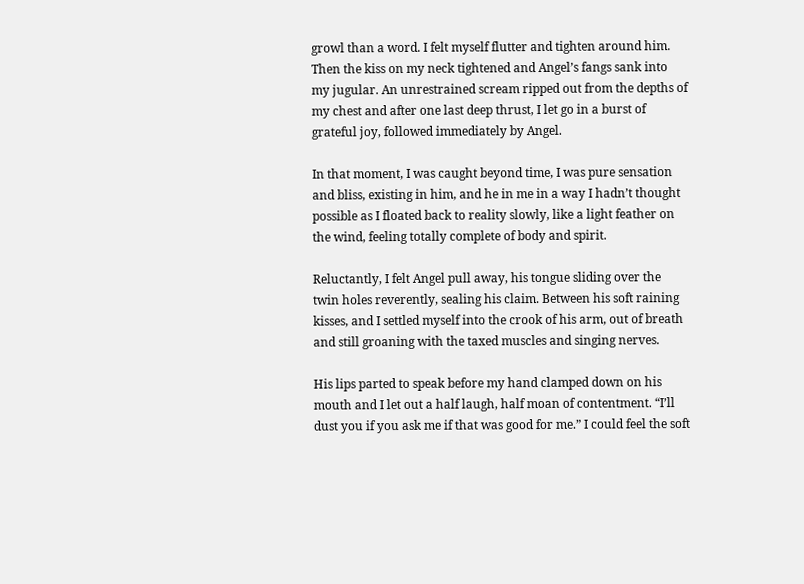growl than a word. I felt myself flutter and tighten around him. Then the kiss on my neck tightened and Angel’s fangs sank into my jugular. An unrestrained scream ripped out from the depths of my chest and after one last deep thrust, I let go in a burst of grateful joy, followed immediately by Angel.

In that moment, I was caught beyond time, I was pure sensation and bliss, existing in him, and he in me in a way I hadn’t thought possible as I floated back to reality slowly, like a light feather on the wind, feeling totally complete of body and spirit.

Reluctantly, I felt Angel pull away, his tongue sliding over the twin holes reverently, sealing his claim. Between his soft raining kisses, and I settled myself into the crook of his arm, out of breath and still groaning with the taxed muscles and singing nerves.

His lips parted to speak before my hand clamped down on his mouth and I let out a half laugh, half moan of contentment. “I’ll dust you if you ask me if that was good for me.” I could feel the soft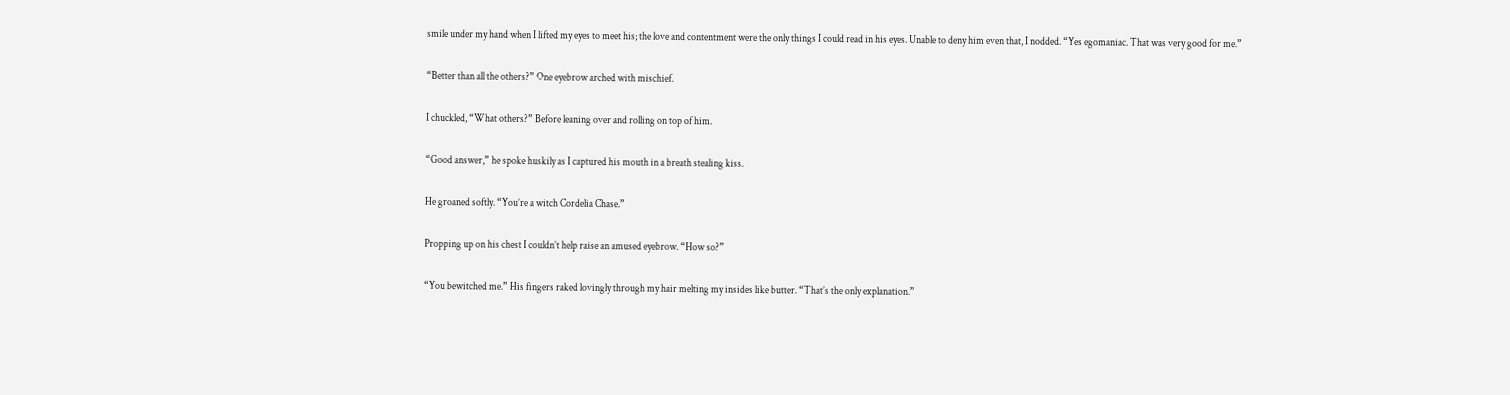smile under my hand when I lifted my eyes to meet his; the love and contentment were the only things I could read in his eyes. Unable to deny him even that, I nodded. “Yes egomaniac. That was very good for me.”

“Better than all the others?” One eyebrow arched with mischief.

I chuckled, “What others?” Before leaning over and rolling on top of him.

“Good answer,” he spoke huskily as I captured his mouth in a breath stealing kiss.

He groaned softly. “You’re a witch Cordelia Chase.”

Propping up on his chest I couldn’t help raise an amused eyebrow. “How so?”

“You bewitched me.” His fingers raked lovingly through my hair melting my insides like butter. “That’s the only explanation.”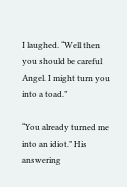I laughed. “Well then you should be careful Angel. I might turn you into a toad.”

“You already turned me into an idiot.” His answering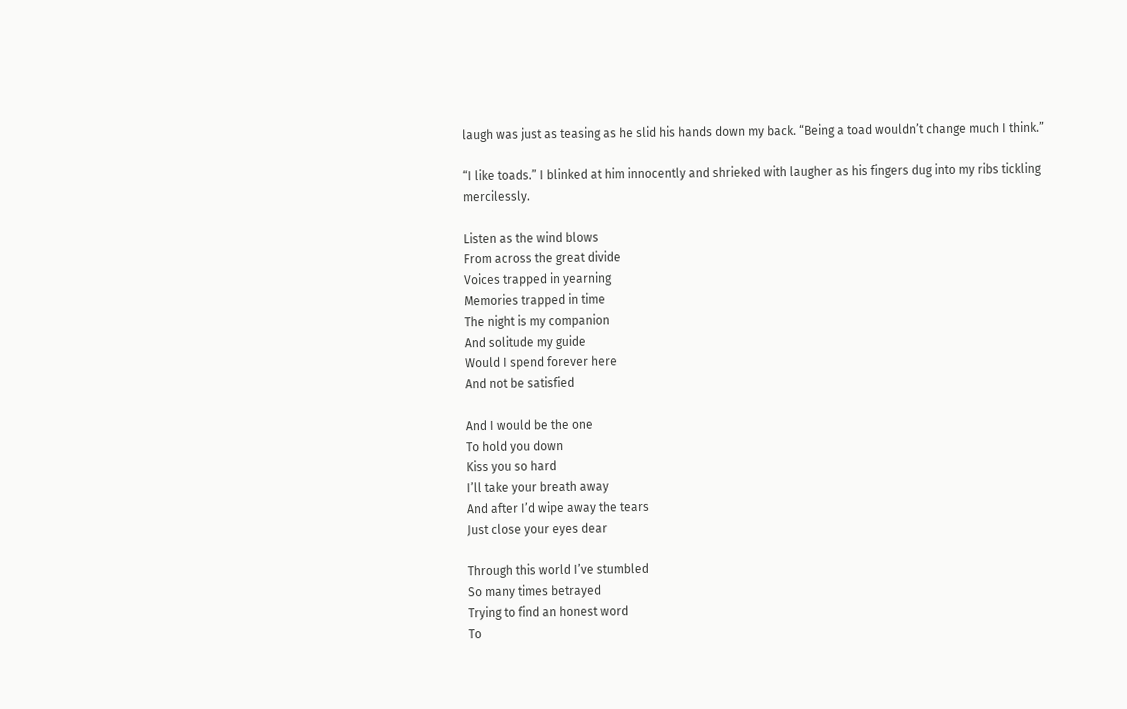laugh was just as teasing as he slid his hands down my back. “Being a toad wouldn’t change much I think.”

“I like toads.” I blinked at him innocently and shrieked with laugher as his fingers dug into my ribs tickling mercilessly.

Listen as the wind blows
From across the great divide
Voices trapped in yearning
Memories trapped in time
The night is my companion
And solitude my guide
Would I spend forever here
And not be satisfied

And I would be the one
To hold you down
Kiss you so hard
I’ll take your breath away
And after I’d wipe away the tears
Just close your eyes dear

Through this world I’ve stumbled
So many times betrayed
Trying to find an honest word
To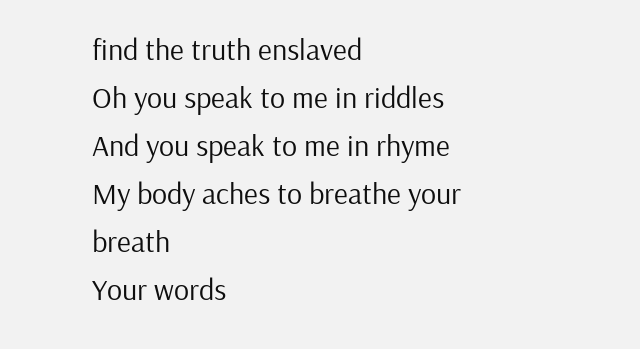find the truth enslaved
Oh you speak to me in riddles
And you speak to me in rhyme
My body aches to breathe your breath
Your words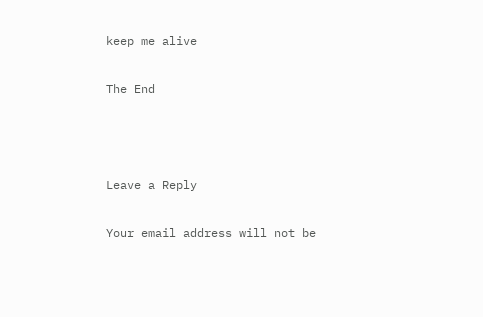keep me alive

The End



Leave a Reply

Your email address will not be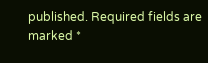published. Required fields are marked *